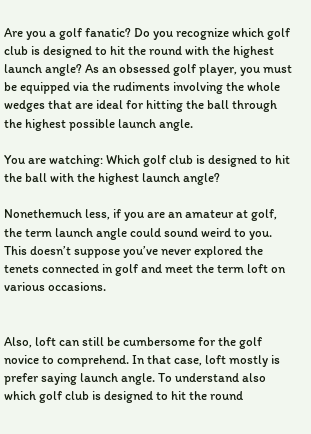Are you a golf fanatic? Do you recognize which golf club is designed to hit the round with the highest launch angle? As an obsessed golf player, you must be equipped via the rudiments involving the whole wedges that are ideal for hitting the ball through the highest possible launch angle.

You are watching: Which golf club is designed to hit the ball with the highest launch angle?

Nonethemuch less, if you are an amateur at golf, the term launch angle could sound weird to you. This doesn’t suppose you’ve never explored the tenets connected in golf and meet the term loft on various occasions.


Also, loft can still be cumbersome for the golf novice to comprehend. In that case, loft mostly is prefer saying launch angle. To understand also which golf club is designed to hit the round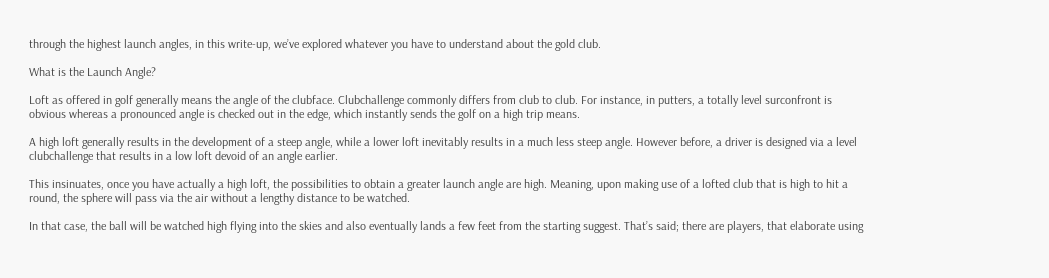through the highest launch angles, in this write-up, we’ve explored whatever you have to understand about the gold club.

What is the Launch Angle?

Loft as offered in golf generally means the angle of the clubface. Clubchallenge commonly differs from club to club. For instance, in putters, a totally level surconfront is obvious whereas a pronounced angle is checked out in the edge, which instantly sends the golf on a high trip means.

A high loft generally results in the development of a steep angle, while a lower loft inevitably results in a much less steep angle. However before, a driver is designed via a level clubchallenge that results in a low loft devoid of an angle earlier.

This insinuates, once you have actually a high loft, the possibilities to obtain a greater launch angle are high. Meaning, upon making use of a lofted club that is high to hit a round, the sphere will pass via the air without a lengthy distance to be watched.

In that case, the ball will be watched high flying into the skies and also eventually lands a few feet from the starting suggest. That’s said; there are players, that elaborate using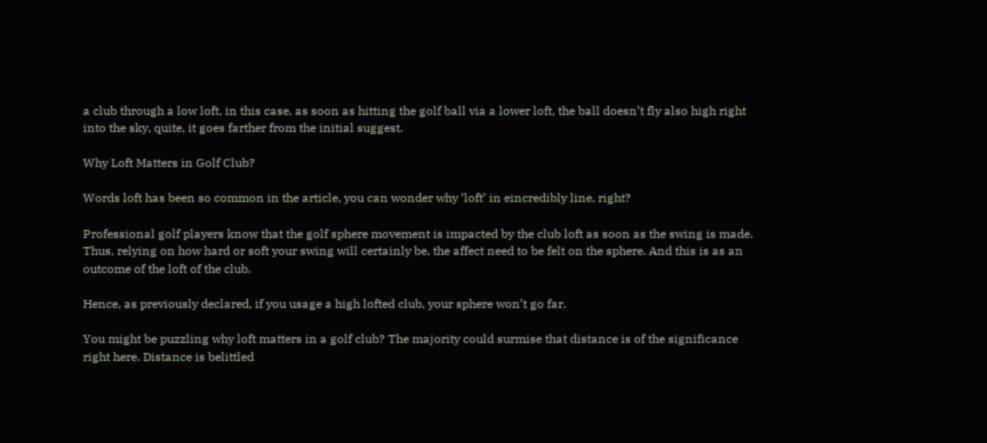a club through a low loft, in this case, as soon as hitting the golf ball via a lower loft, the ball doesn’t fly also high right into the sky, quite, it goes farther from the initial suggest.

Why Loft Matters in Golf Club?

Words loft has been so common in the article, you can wonder why ‘loft’ in eincredibly line, right?

Professional golf players know that the golf sphere movement is impacted by the club loft as soon as the swing is made. Thus, relying on how hard or soft your swing will certainly be, the affect need to be felt on the sphere. And this is as an outcome of the loft of the club.

Hence, as previously declared, if you usage a high lofted club, your sphere won’t go far.

You might be puzzling why loft matters in a golf club? The majority could surmise that distance is of the significance right here. Distance is belittled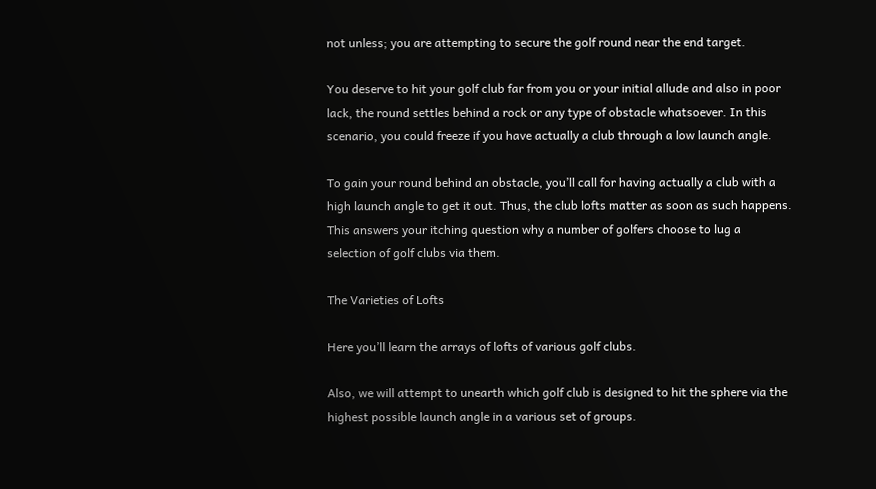not unless; you are attempting to secure the golf round near the end target.

You deserve to hit your golf club far from you or your initial allude and also in poor lack, the round settles behind a rock or any type of obstacle whatsoever. In this scenario, you could freeze if you have actually a club through a low launch angle.

To gain your round behind an obstacle, you’ll call for having actually a club with a high launch angle to get it out. Thus, the club lofts matter as soon as such happens. This answers your itching question why a number of golfers choose to lug a selection of golf clubs via them.

The Varieties of Lofts

Here you’ll learn the arrays of lofts of various golf clubs.

Also, we will attempt to unearth which golf club is designed to hit the sphere via the highest possible launch angle in a various set of groups.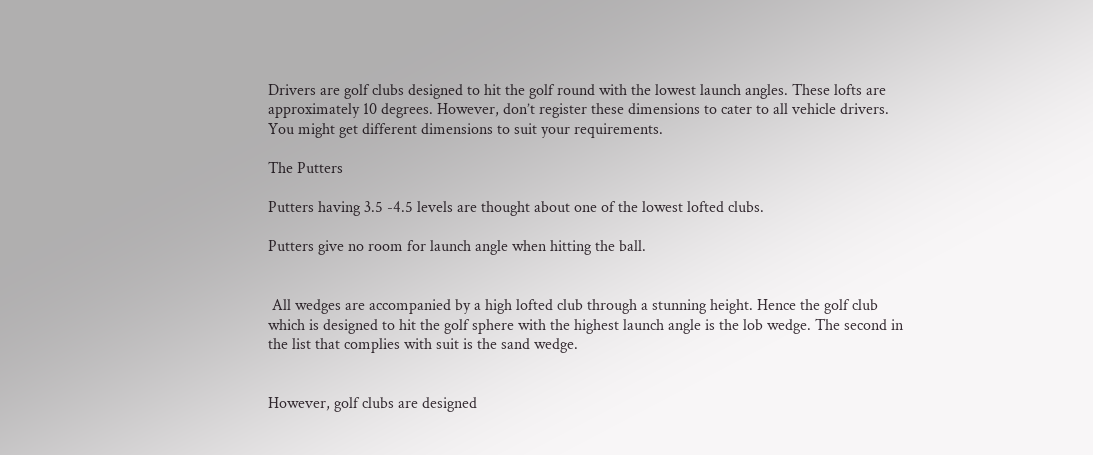Drivers are golf clubs designed to hit the golf round with the lowest launch angles. These lofts are approximately 10 degrees. However, don’t register these dimensions to cater to all vehicle drivers. You might get different dimensions to suit your requirements.

The Putters

Putters having 3.5 -4.5 levels are thought about one of the lowest lofted clubs.

Putters give no room for launch angle when hitting the ball.


 All wedges are accompanied by a high lofted club through a stunning height. Hence the golf club which is designed to hit the golf sphere with the highest launch angle is the lob wedge. The second in the list that complies with suit is the sand wedge.


However, golf clubs are designed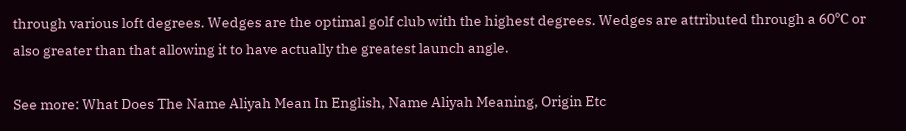through various loft degrees. Wedges are the optimal golf club with the highest degrees. Wedges are attributed through a 60℃ or also greater than that allowing it to have actually the greatest launch angle.

See more: What Does The Name Aliyah Mean In English, Name Aliyah Meaning, Origin Etc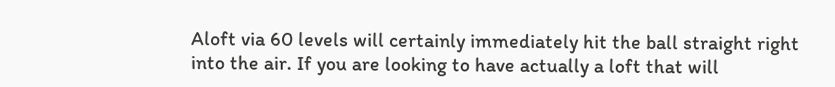Aloft via 60 levels will certainly immediately hit the ball straight right into the air. If you are looking to have actually a loft that will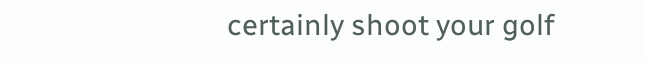certainly shoot your golf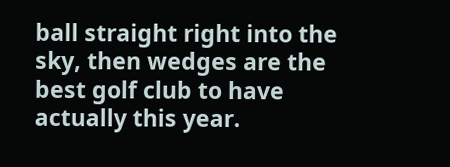ball straight right into the sky, then wedges are the best golf club to have actually this year.